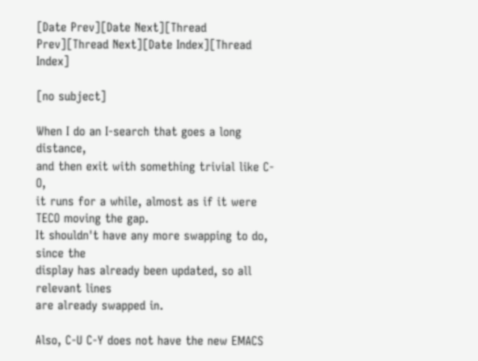[Date Prev][Date Next][Thread Prev][Thread Next][Date Index][Thread Index]

[no subject]

When I do an I-search that goes a long distance,
and then exit with something trivial like C-O,
it runs for a while, almost as if it were TECO moving the gap.
It shouldn't have any more swapping to do, since the
display has already been updated, so all relevant lines
are already swapped in.

Also, C-U C-Y does not have the new EMACS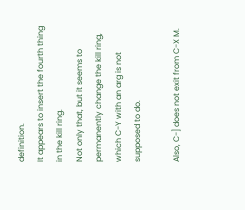definition.
It appears to insert the fourth thing in the kill ring.
Not only that, but it seems to permanently change the kill ring,
which C-Y with an arg is not supposed to do.

Also, C-] does not exit from C-X M.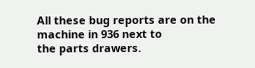All these bug reports are on the machine in 936 next to
the parts drawers.